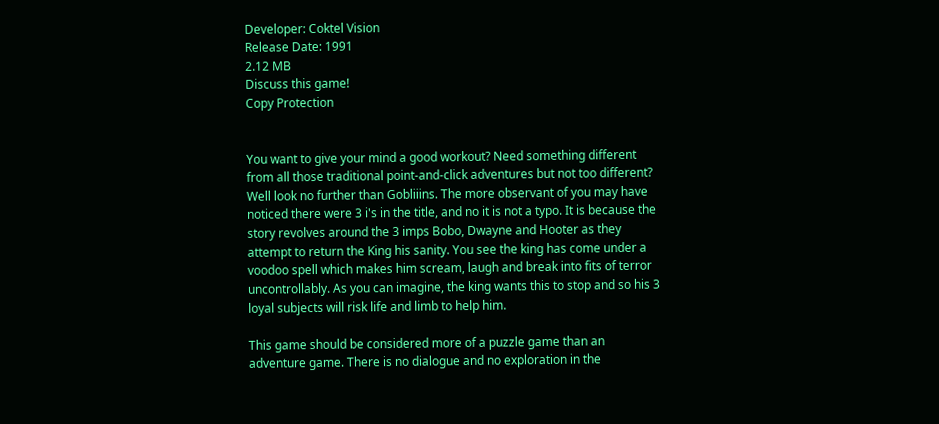Developer: Coktel Vision
Release Date: 1991
2.12 MB
Discuss this game!
Copy Protection


You want to give your mind a good workout? Need something different from all those traditional point-and-click adventures but not too different? Well look no further than Gobliiins. The more observant of you may have noticed there were 3 i's in the title, and no it is not a typo. It is because the story revolves around the 3 imps Bobo, Dwayne and Hooter as they attempt to return the King his sanity. You see the king has come under a voodoo spell which makes him scream, laugh and break into fits of terror uncontrollably. As you can imagine, the king wants this to stop and so his 3 loyal subjects will risk life and limb to help him.

This game should be considered more of a puzzle game than an adventure game. There is no dialogue and no exploration in the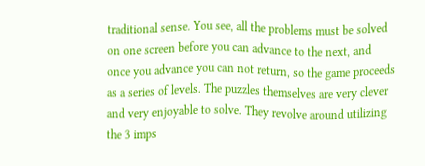traditional sense. You see, all the problems must be solved on one screen before you can advance to the next, and once you advance you can not return, so the game proceeds as a series of levels. The puzzles themselves are very clever and very enjoyable to solve. They revolve around utilizing the 3 imps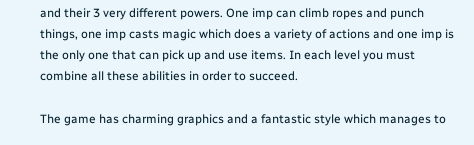and their 3 very different powers. One imp can climb ropes and punch things, one imp casts magic which does a variety of actions and one imp is the only one that can pick up and use items. In each level you must combine all these abilities in order to succeed.

The game has charming graphics and a fantastic style which manages to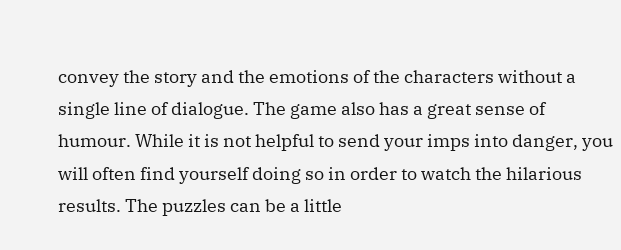convey the story and the emotions of the characters without a single line of dialogue. The game also has a great sense of humour. While it is not helpful to send your imps into danger, you will often find yourself doing so in order to watch the hilarious results. The puzzles can be a little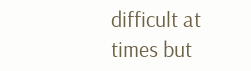difficult at times but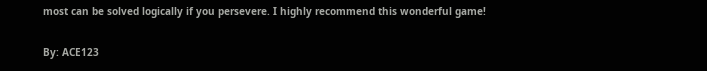most can be solved logically if you persevere. I highly recommend this wonderful game!

By: ACE123